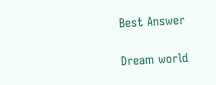Best Answer

Dream world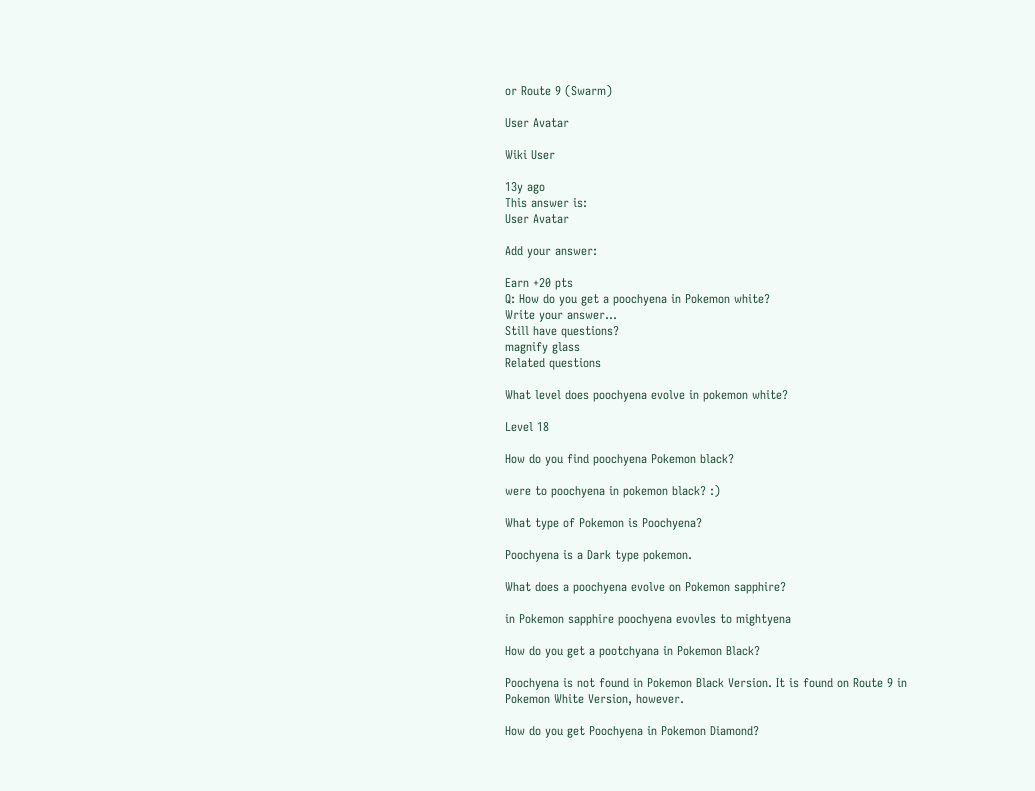or Route 9 (Swarm)

User Avatar

Wiki User

13y ago
This answer is:
User Avatar

Add your answer:

Earn +20 pts
Q: How do you get a poochyena in Pokemon white?
Write your answer...
Still have questions?
magnify glass
Related questions

What level does poochyena evolve in pokemon white?

Level 18

How do you find poochyena Pokemon black?

were to poochyena in pokemon black? :)

What type of Pokemon is Poochyena?

Poochyena is a Dark type pokemon.

What does a poochyena evolve on Pokemon sapphire?

in Pokemon sapphire poochyena evovles to mightyena

How do you get a pootchyana in Pokemon Black?

Poochyena is not found in Pokemon Black Version. It is found on Route 9 in Pokemon White Version, however.

How do you get Poochyena in Pokemon Diamond?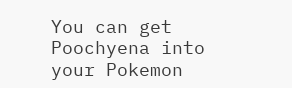You can get Poochyena into your Pokemon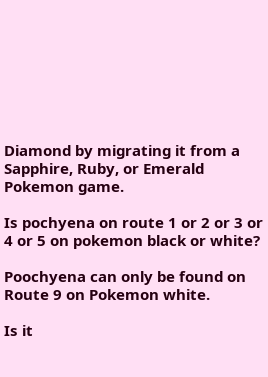Diamond by migrating it from a Sapphire, Ruby, or Emerald Pokemon game.

Is pochyena on route 1 or 2 or 3 or 4 or 5 on pokemon black or white?

Poochyena can only be found on Route 9 on Pokemon white.

Is it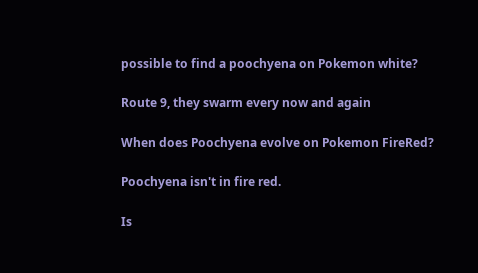possible to find a poochyena on Pokemon white?

Route 9, they swarm every now and again

When does Poochyena evolve on Pokemon FireRed?

Poochyena isn't in fire red.

Is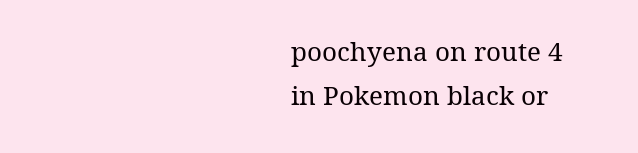poochyena on route 4 in Pokemon black or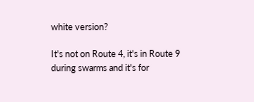white version?

It's not on Route 4, it's in Route 9 during swarms and it's for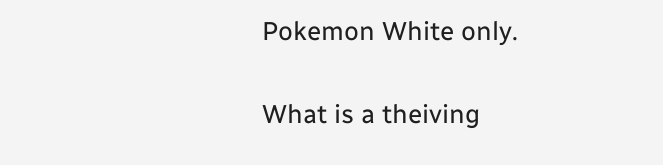Pokemon White only.

What is a theiving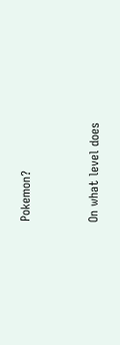Pokemon?


On what level does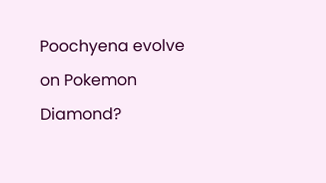Poochyena evolve on Pokemon Diamond?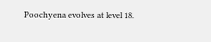Poochyena evolves at level 18.